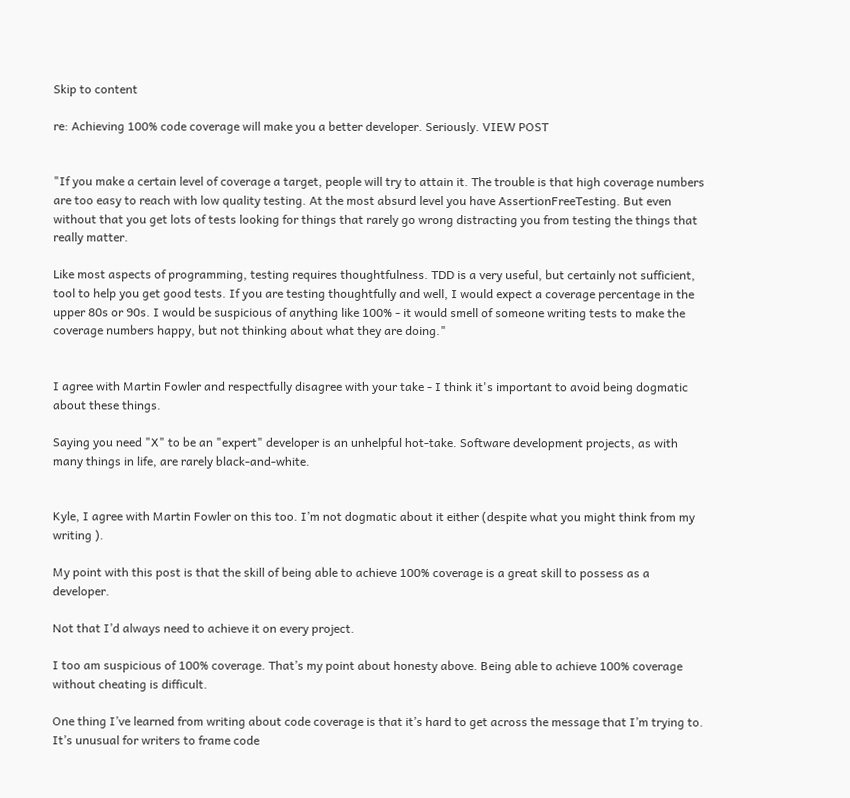Skip to content

re: Achieving 100% code coverage will make you a better developer. Seriously. VIEW POST


"If you make a certain level of coverage a target, people will try to attain it. The trouble is that high coverage numbers are too easy to reach with low quality testing. At the most absurd level you have AssertionFreeTesting. But even without that you get lots of tests looking for things that rarely go wrong distracting you from testing the things that really matter.

Like most aspects of programming, testing requires thoughtfulness. TDD is a very useful, but certainly not sufficient, tool to help you get good tests. If you are testing thoughtfully and well, I would expect a coverage percentage in the upper 80s or 90s. I would be suspicious of anything like 100% - it would smell of someone writing tests to make the coverage numbers happy, but not thinking about what they are doing."


I agree with Martin Fowler and respectfully disagree with your take - I think it's important to avoid being dogmatic about these things.

Saying you need "X" to be an "expert" developer is an unhelpful hot-take. Software development projects, as with many things in life, are rarely black-and-white.


Kyle, I agree with Martin Fowler on this too. I’m not dogmatic about it either (despite what you might think from my writing ).

My point with this post is that the skill of being able to achieve 100% coverage is a great skill to possess as a developer.

Not that I’d always need to achieve it on every project.

I too am suspicious of 100% coverage. That’s my point about honesty above. Being able to achieve 100% coverage without cheating is difficult.

One thing I’ve learned from writing about code coverage is that it’s hard to get across the message that I’m trying to. It’s unusual for writers to frame code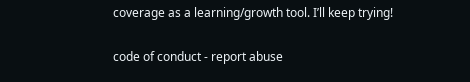coverage as a learning/growth tool. I’ll keep trying!

code of conduct - report abuse